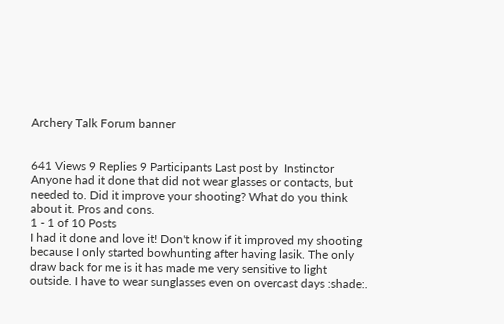Archery Talk Forum banner


641 Views 9 Replies 9 Participants Last post by  Instinctor
Anyone had it done that did not wear glasses or contacts, but needed to. Did it improve your shooting? What do you think about it. Pros and cons.
1 - 1 of 10 Posts
I had it done and love it! Don't know if it improved my shooting because I only started bowhunting after having lasik. The only draw back for me is it has made me very sensitive to light outside. I have to wear sunglasses even on overcast days :shade:.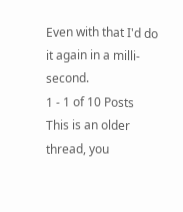Even with that I'd do it again in a milli-second.
1 - 1 of 10 Posts
This is an older thread, you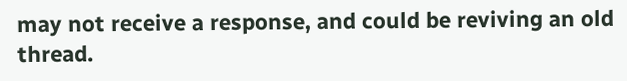may not receive a response, and could be reviving an old thread.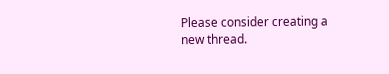Please consider creating a new thread.